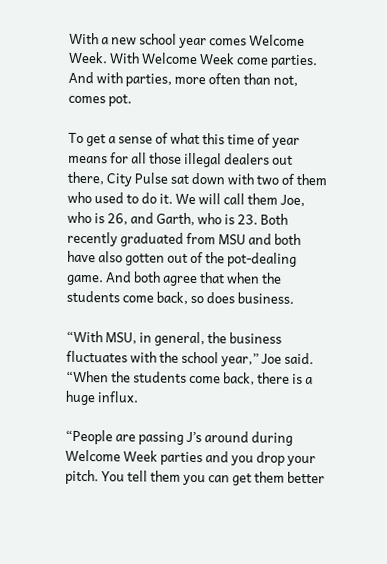With a new school year comes Welcome Week. With Welcome Week come parties. And with parties, more often than not, comes pot.

To get a sense of what this time of year means for all those illegal dealers out there, City Pulse sat down with two of them who used to do it. We will call them Joe, who is 26, and Garth, who is 23. Both recently graduated from MSU and both have also gotten out of the pot-dealing game. And both agree that when the students come back, so does business.

“With MSU, in general, the business fluctuates with the school year,” Joe said. “When the students come back, there is a huge influx.

“People are passing J’s around during Welcome Week parties and you drop your pitch. You tell them you can get them better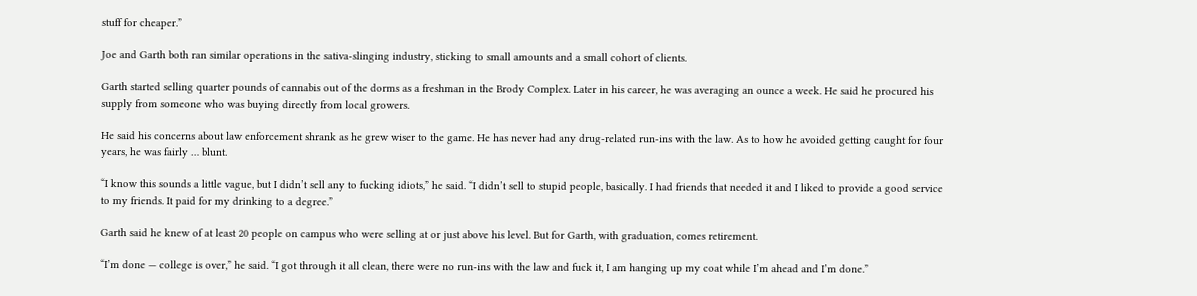stuff for cheaper.”

Joe and Garth both ran similar operations in the sativa-slinging industry, sticking to small amounts and a small cohort of clients.

Garth started selling quarter pounds of cannabis out of the dorms as a freshman in the Brody Complex. Later in his career, he was averaging an ounce a week. He said he procured his supply from someone who was buying directly from local growers.

He said his concerns about law enforcement shrank as he grew wiser to the game. He has never had any drug-related run-ins with the law. As to how he avoided getting caught for four years, he was fairly … blunt.

“I know this sounds a little vague, but I didn’t sell any to fucking idiots,” he said. “I didn’t sell to stupid people, basically. I had friends that needed it and I liked to provide a good service to my friends. It paid for my drinking to a degree.”

Garth said he knew of at least 20 people on campus who were selling at or just above his level. But for Garth, with graduation, comes retirement.

“I’m done — college is over,” he said. “I got through it all clean, there were no run-ins with the law and fuck it, I am hanging up my coat while I’m ahead and I’m done.”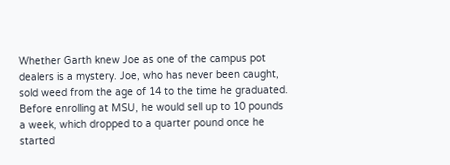Whether Garth knew Joe as one of the campus pot dealers is a mystery. Joe, who has never been caught, sold weed from the age of 14 to the time he graduated. Before enrolling at MSU, he would sell up to 10 pounds a week, which dropped to a quarter pound once he started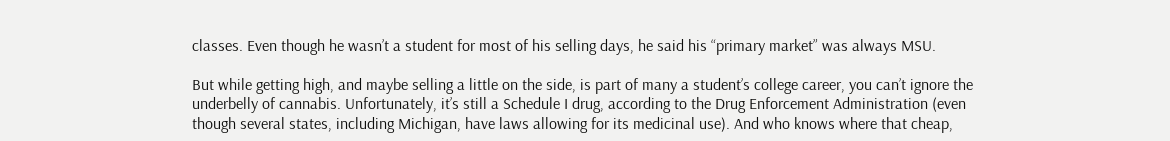classes. Even though he wasn’t a student for most of his selling days, he said his “primary market” was always MSU.

But while getting high, and maybe selling a little on the side, is part of many a student’s college career, you can’t ignore the underbelly of cannabis. Unfortunately, it’s still a Schedule I drug, according to the Drug Enforcement Administration (even though several states, including Michigan, have laws allowing for its medicinal use). And who knows where that cheap,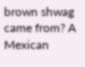brown shwag came from? A Mexican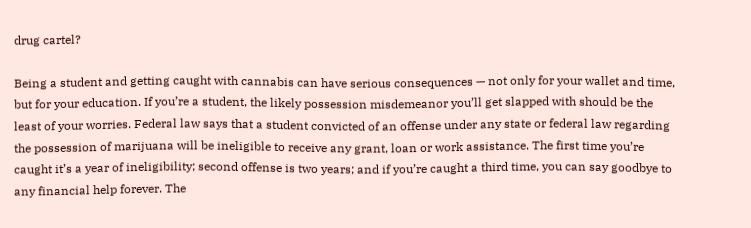drug cartel?

Being a student and getting caught with cannabis can have serious consequences — not only for your wallet and time, but for your education. If you’re a student, the likely possession misdemeanor you’ll get slapped with should be the least of your worries. Federal law says that a student convicted of an offense under any state or federal law regarding the possession of marijuana will be ineligible to receive any grant, loan or work assistance. The first time you’re caught it’s a year of ineligibility; second offense is two years; and if you’re caught a third time, you can say goodbye to any financial help forever. The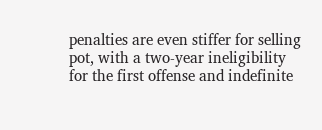penalties are even stiffer for selling pot, with a two-year ineligibility for the first offense and indefinite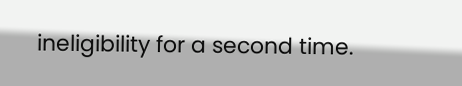ineligibility for a second time.